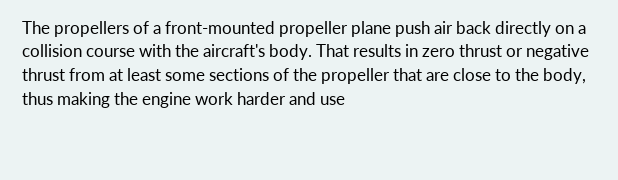The propellers of a front-mounted propeller plane push air back directly on a collision course with the aircraft's body. That results in zero thrust or negative thrust from at least some sections of the propeller that are close to the body, thus making the engine work harder and use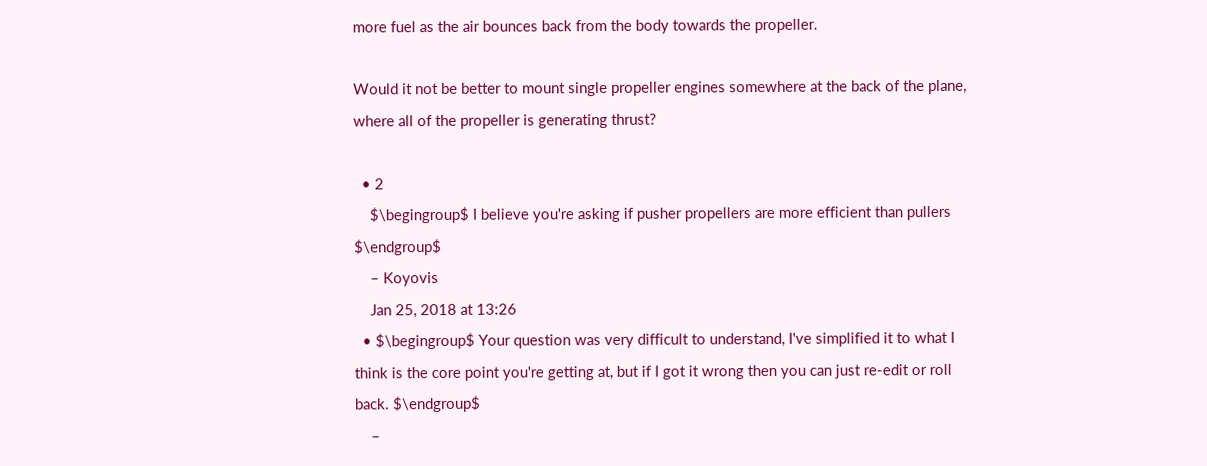more fuel as the air bounces back from the body towards the propeller.

Would it not be better to mount single propeller engines somewhere at the back of the plane, where all of the propeller is generating thrust?

  • 2
    $\begingroup$ I believe you're asking if pusher propellers are more efficient than pullers $\endgroup$
    – Koyovis
    Jan 25, 2018 at 13:26
  • $\begingroup$ Your question was very difficult to understand, I've simplified it to what I think is the core point you're getting at, but if I got it wrong then you can just re-edit or roll back. $\endgroup$
    –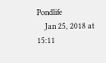Pondlife
    Jan 25, 2018 at 15:11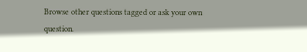Browse other questions tagged or ask your own question.